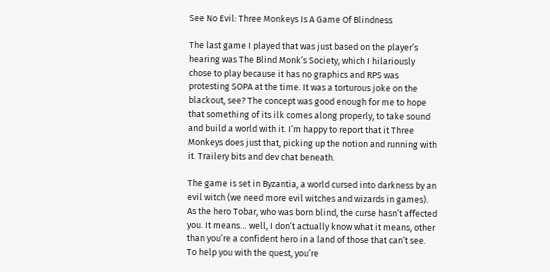See No Evil: Three Monkeys Is A Game Of Blindness

The last game I played that was just based on the player’s hearing was The Blind Monk’s Society, which I hilariously chose to play because it has no graphics and RPS was protesting SOPA at the time. It was a torturous joke on the blackout, see? The concept was good enough for me to hope that something of its ilk comes along properly, to take sound and build a world with it. I’m happy to report that it Three Monkeys does just that, picking up the notion and running with it. Trailery bits and dev chat beneath.

The game is set in Byzantia, a world cursed into darkness by an evil witch (we need more evil witches and wizards in games). As the hero Tobar, who was born blind, the curse hasn’t affected you. It means… well, I don’t actually know what it means, other than you’re a confident hero in a land of those that can’t see. To help you with the quest, you’re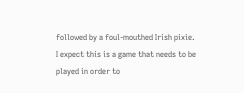followed by a foul-mouthed Irish pixie. I expect this is a game that needs to be played in order to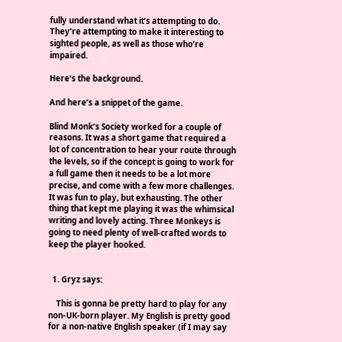fully understand what it’s attempting to do. They’re attempting to make it interesting to sighted people, as well as those who’re impaired.

Here’s the background.

And here’s a snippet of the game.

Blind Monk’s Society worked for a couple of reasons. It was a short game that required a lot of concentration to hear your route through the levels, so if the concept is going to work for a full game then it needs to be a lot more precise, and come with a few more challenges. It was fun to play, but exhausting. The other thing that kept me playing it was the whimsical writing and lovely acting. Three Monkeys is going to need plenty of well-crafted words to keep the player hooked.


  1. Gryz says:

    This is gonna be pretty hard to play for any non-UK-born player. My English is pretty good for a non-native English speaker (if I may say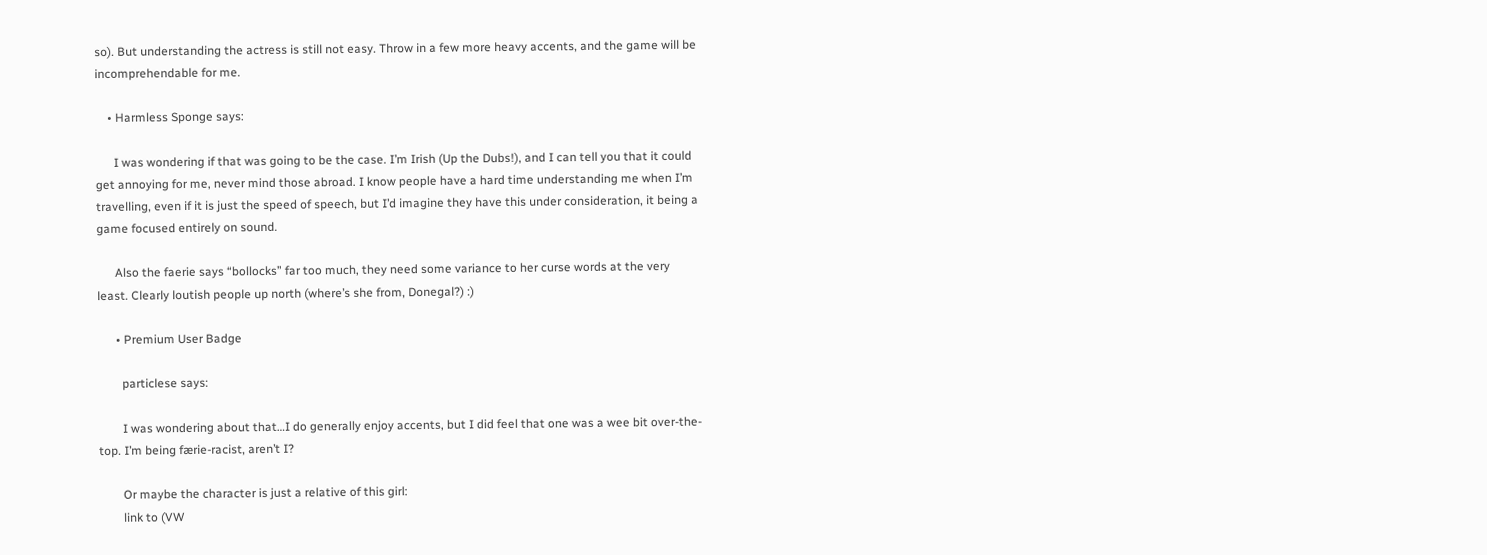so). But understanding the actress is still not easy. Throw in a few more heavy accents, and the game will be incomprehendable for me.

    • Harmless Sponge says:

      I was wondering if that was going to be the case. I’m Irish (Up the Dubs!), and I can tell you that it could get annoying for me, never mind those abroad. I know people have a hard time understanding me when I’m travelling, even if it is just the speed of speech, but I’d imagine they have this under consideration, it being a game focused entirely on sound.

      Also the faerie says “bollocks” far too much, they need some variance to her curse words at the very least. Clearly loutish people up north (where’s she from, Donegal?) :)

      • Premium User Badge

        particlese says:

        I was wondering about that…I do generally enjoy accents, but I did feel that one was a wee bit over-the-top. I’m being færie-racist, aren’t I?

        Or maybe the character is just a relative of this girl:
        link to (VW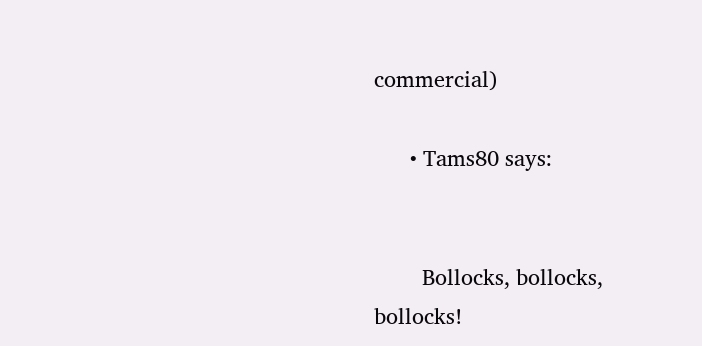commercial)

      • Tams80 says:


        Bollocks, bollocks, bollocks!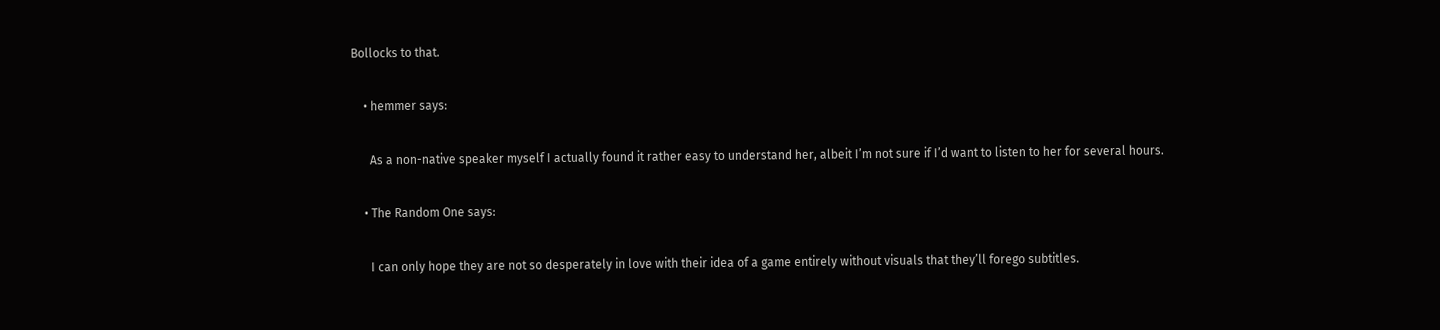Bollocks to that.

    • hemmer says:

      As a non-native speaker myself I actually found it rather easy to understand her, albeit I’m not sure if I’d want to listen to her for several hours.

    • The Random One says:

      I can only hope they are not so desperately in love with their idea of a game entirely without visuals that they’ll forego subtitles.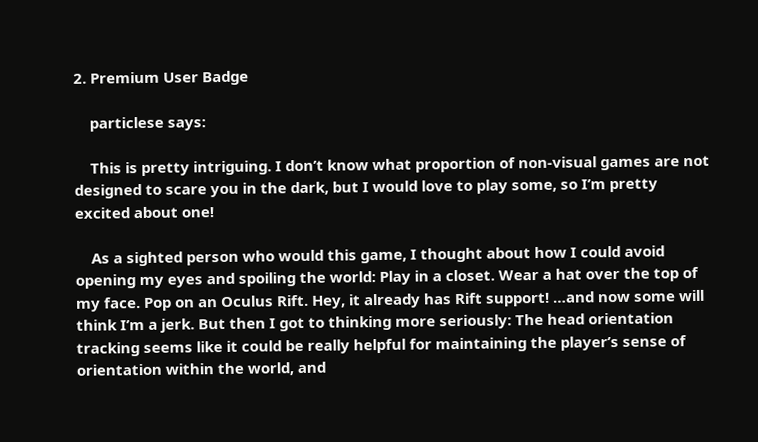2. Premium User Badge

    particlese says:

    This is pretty intriguing. I don’t know what proportion of non-visual games are not designed to scare you in the dark, but I would love to play some, so I’m pretty excited about one!

    As a sighted person who would this game, I thought about how I could avoid opening my eyes and spoiling the world: Play in a closet. Wear a hat over the top of my face. Pop on an Oculus Rift. Hey, it already has Rift support! …and now some will think I’m a jerk. But then I got to thinking more seriously: The head orientation tracking seems like it could be really helpful for maintaining the player’s sense of orientation within the world, and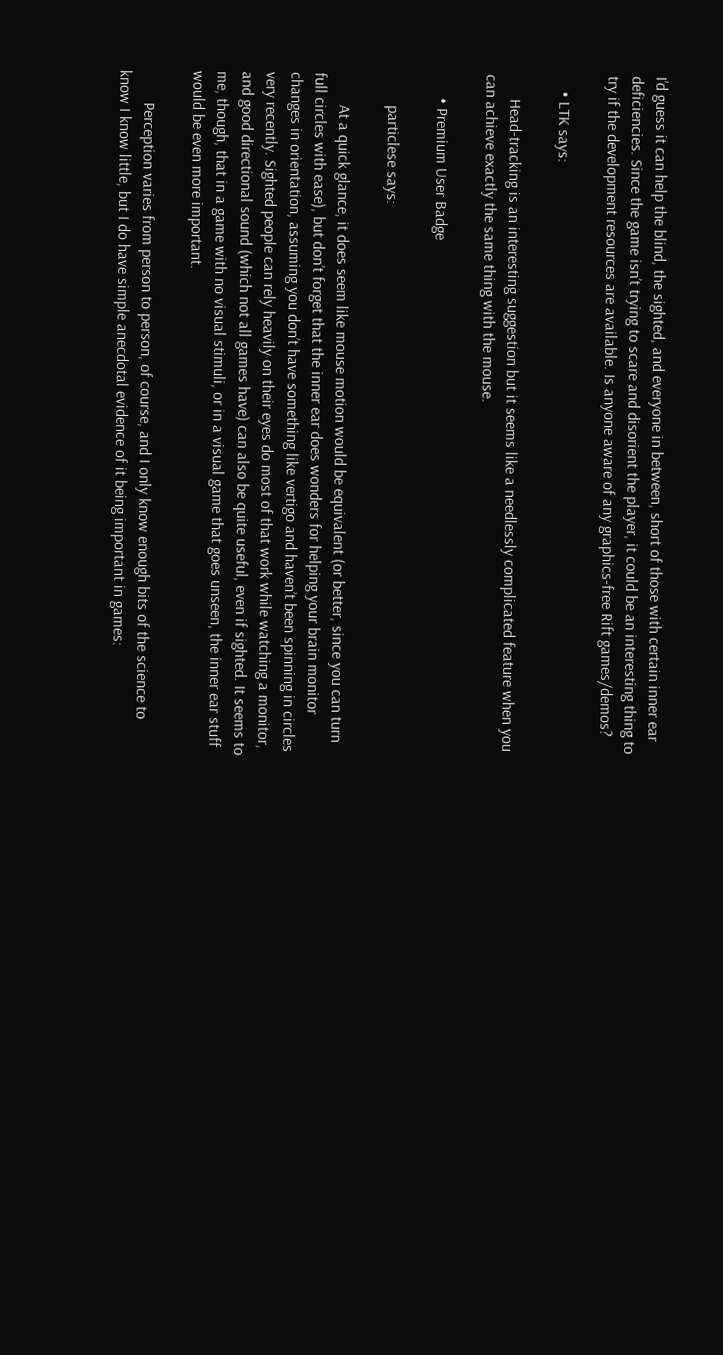I’d guess it can help the blind, the sighted, and everyone in between, short of those with certain inner ear deficiencies. Since the game isn’t trying to scare and disorient the player, it could be an interesting thing to try if the development resources are available. Is anyone aware of any graphics-free Rift games/demos?

    • LTK says:

      Head-tracking is an interesting suggestion but it seems like a needlessly complicated feature when you can achieve exactly the same thing with the mouse.

      • Premium User Badge

        particlese says:

        At a quick glance, it does seem like mouse motion would be equivalent (or better, since you can turn full circles with ease), but don’t forget that the inner ear does wonders for helping your brain monitor changes in orientation, assuming you don’t have something like vertigo and haven’t been spinning in circles very recently. Sighted people can rely heavily on their eyes do most of that work while watching a monitor, and good directional sound (which not all games have) can also be quite useful, even if sighted. It seems to me, though, that in a game with no visual stimuli, or in a visual game that goes unseen, the inner ear stuff would be even more important.

        Perception varies from person to person, of course, and I only know enough bits of the science to know I know little, but I do have simple anecdotal evidence of it being important in games: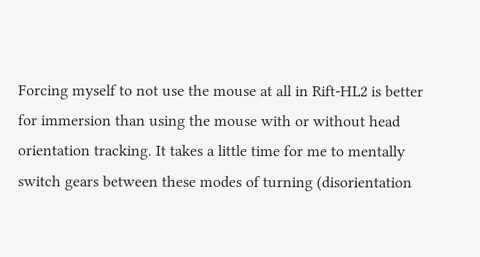Forcing myself to not use the mouse at all in Rift-HL2 is better for immersion than using the mouse with or without head orientation tracking. It takes a little time for me to mentally switch gears between these modes of turning (disorientation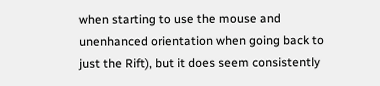when starting to use the mouse and unenhanced orientation when going back to just the Rift), but it does seem consistently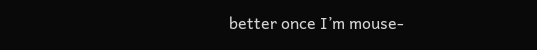better once I’m mouse-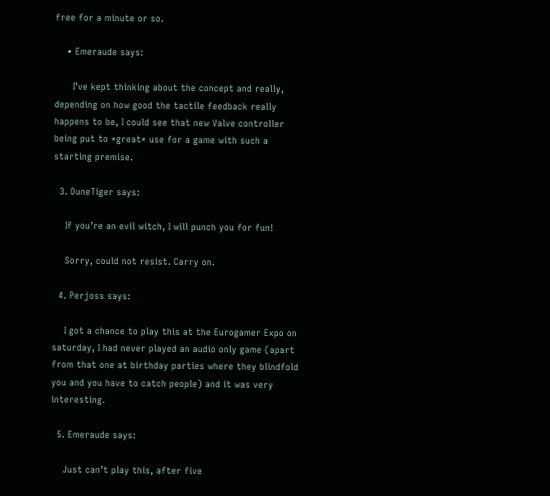free for a minute or so.

    • Emeraude says:

      I’ve kept thinking about the concept and really, depending on how good the tactile feedback really happens to be, I could see that new Valve controller being put to *great* use for a game with such a starting premise.

  3. DuneTiger says:

    If you’re an evil witch, I will punch you for fun!

    Sorry, could not resist. Carry on.

  4. Perjoss says:

    I got a chance to play this at the Eurogamer Expo on saturday, I had never played an audio only game (apart from that one at birthday parties where they blindfold you and you have to catch people) and it was very interesting.

  5. Emeraude says:

    Just can’t play this, after five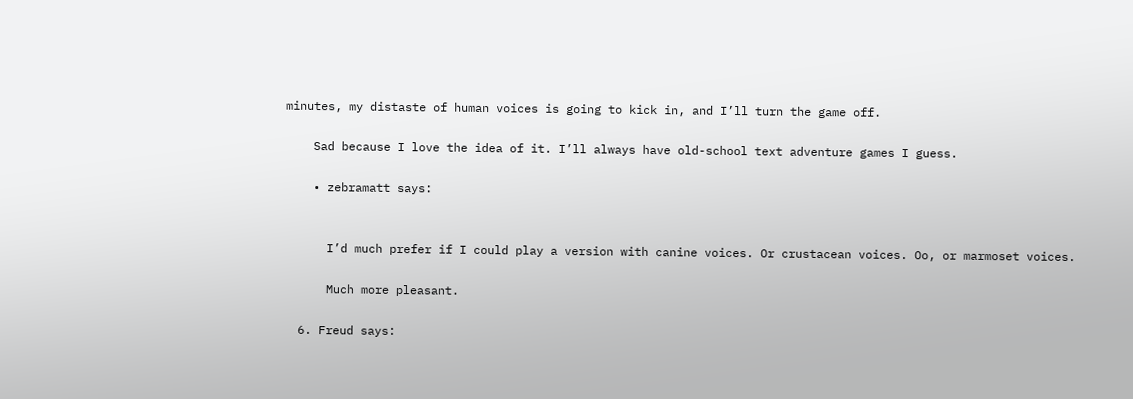minutes, my distaste of human voices is going to kick in, and I’ll turn the game off.

    Sad because I love the idea of it. I’ll always have old-school text adventure games I guess.

    • zebramatt says:


      I’d much prefer if I could play a version with canine voices. Or crustacean voices. Oo, or marmoset voices.

      Much more pleasant.

  6. Freud says: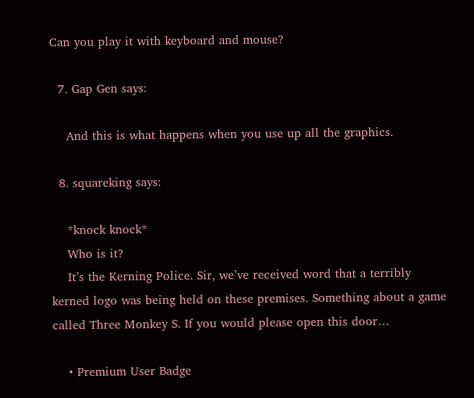Can you play it with keyboard and mouse?

  7. Gap Gen says:

    And this is what happens when you use up all the graphics.

  8. squareking says:

    *knock knock*
    Who is it?
    It’s the Kerning Police. Sir, we’ve received word that a terribly kerned logo was being held on these premises. Something about a game called Three Monkey S. If you would please open this door…

    • Premium User Badge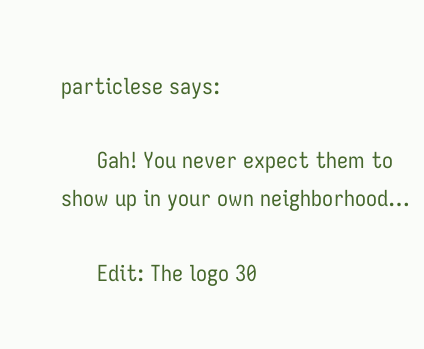particlese says:

      Gah! You never expect them to show up in your own neighborhood…

      Edit: The logo 30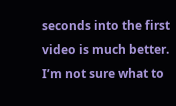seconds into the first video is much better. I’m not sure what to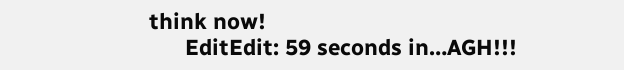think now!
      EditEdit: 59 seconds in…AGH!!!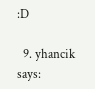:D

  9. yhancik says: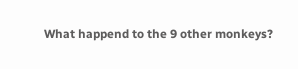What happend to the 9 other monkeys?